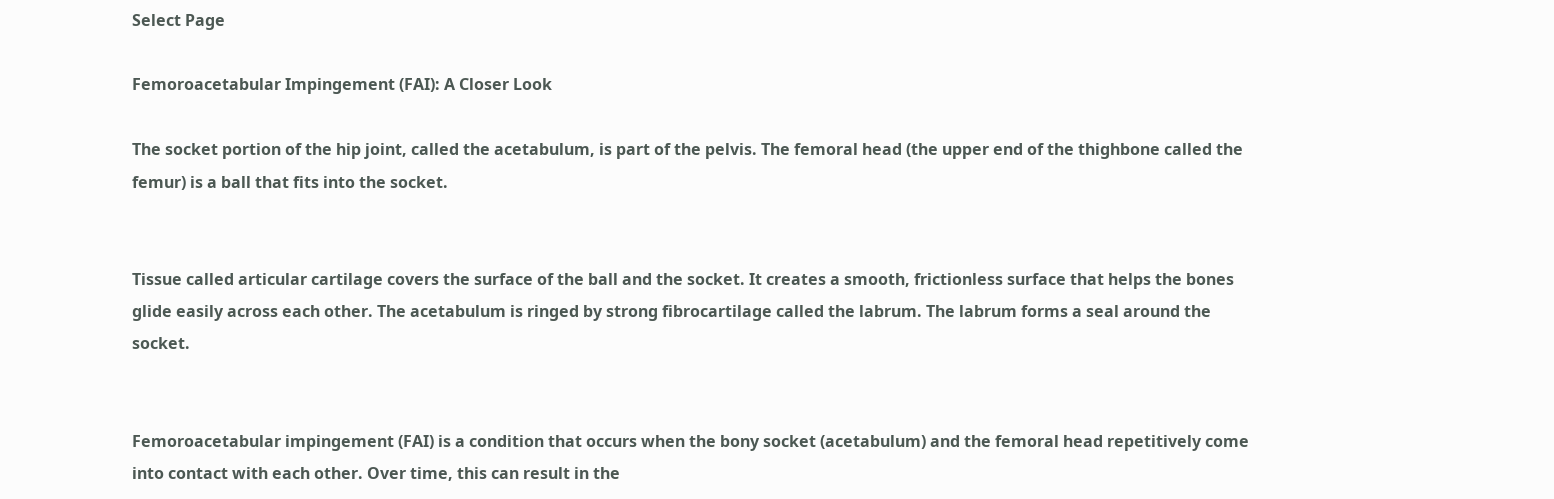Select Page

Femoroacetabular Impingement (FAI): A Closer Look

The socket portion of the hip joint, called the acetabulum, is part of the pelvis. The femoral head (the upper end of the thighbone called the femur) is a ball that fits into the socket.


Tissue called articular cartilage covers the surface of the ball and the socket. It creates a smooth, frictionless surface that helps the bones glide easily across each other. The acetabulum is ringed by strong fibrocartilage called the labrum. The labrum forms a seal around the socket.


Femoroacetabular impingement (FAI) is a condition that occurs when the bony socket (acetabulum) and the femoral head repetitively come into contact with each other. Over time, this can result in the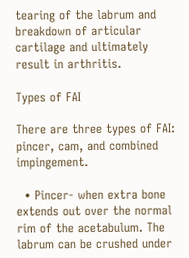tearing of the labrum and breakdown of articular cartilage and ultimately result in arthritis.

Types of FAI

There are three types of FAI: pincer, cam, and combined impingement.

  • Pincer- when extra bone extends out over the normal rim of the acetabulum. The labrum can be crushed under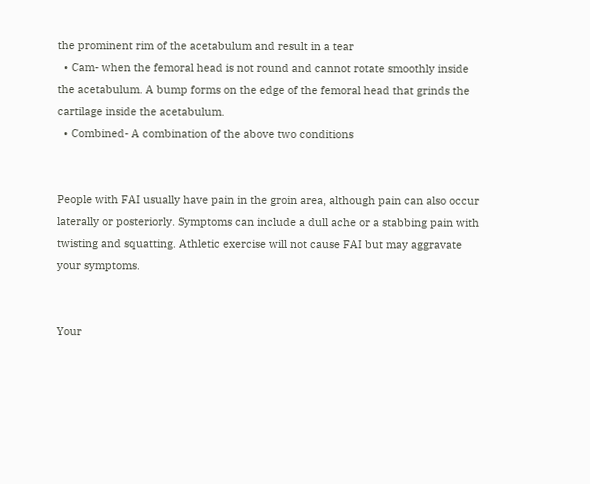the prominent rim of the acetabulum and result in a tear
  • Cam- when the femoral head is not round and cannot rotate smoothly inside the acetabulum. A bump forms on the edge of the femoral head that grinds the cartilage inside the acetabulum.
  • Combined- A combination of the above two conditions


People with FAI usually have pain in the groin area, although pain can also occur laterally or posteriorly. Symptoms can include a dull ache or a stabbing pain with twisting and squatting. Athletic exercise will not cause FAI but may aggravate your symptoms.


Your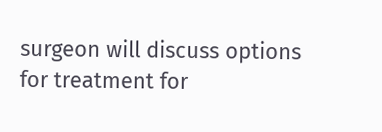surgeon will discuss options for treatment for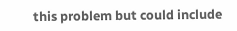this problem but could include